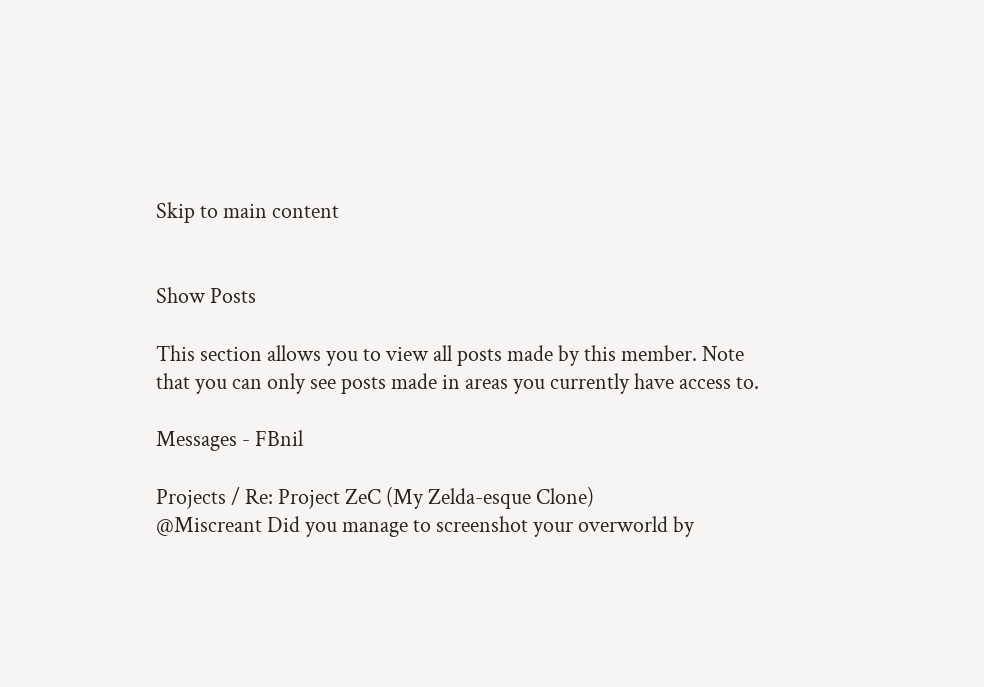Skip to main content


Show Posts

This section allows you to view all posts made by this member. Note that you can only see posts made in areas you currently have access to.

Messages - FBnil

Projects / Re: Project ZeC (My Zelda-esque Clone)
@Miscreant Did you manage to screenshot your overworld by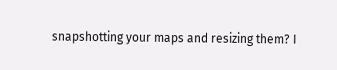snapshotting your maps and resizing them? I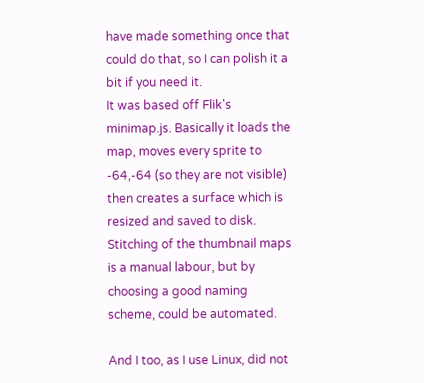have made something once that could do that, so I can polish it a bit if you need it.
It was based off Flik's minimap.js. Basically it loads the map, moves every sprite to -64,-64 (so they are not visible) then creates a surface which is resized and saved to disk. Stitching of the thumbnail maps is a manual labour, but by choosing a good naming scheme, could be automated.

And I too, as I use Linux, did not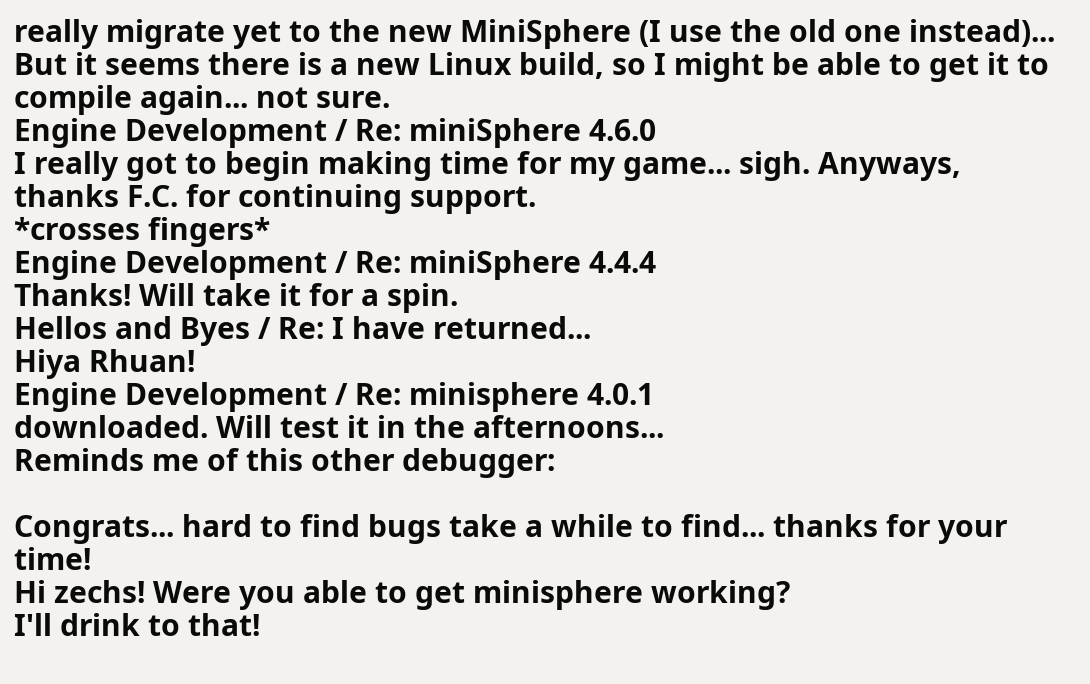really migrate yet to the new MiniSphere (I use the old one instead)... But it seems there is a new Linux build, so I might be able to get it to compile again... not sure.
Engine Development / Re: miniSphere 4.6.0
I really got to begin making time for my game... sigh. Anyways, thanks F.C. for continuing support.
*crosses fingers*
Engine Development / Re: miniSphere 4.4.4
Thanks! Will take it for a spin.
Hellos and Byes / Re: I have returned...
Hiya Rhuan!
Engine Development / Re: minisphere 4.0.1
downloaded. Will test it in the afternoons...
Reminds me of this other debugger:

Congrats... hard to find bugs take a while to find... thanks for your time!
Hi zechs! Were you able to get minisphere working?
I'll drink to that!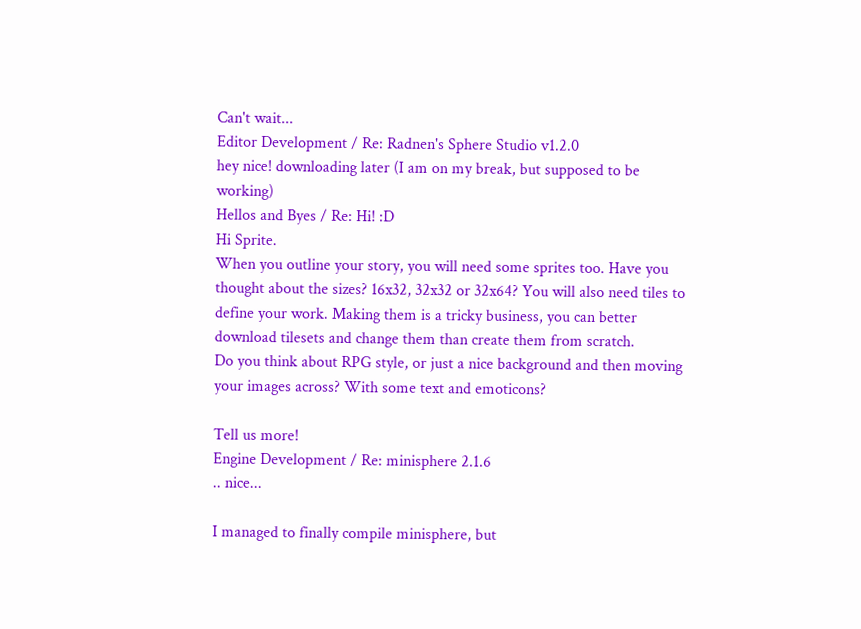Can't wait...
Editor Development / Re: Radnen's Sphere Studio v1.2.0
hey nice! downloading later (I am on my break, but supposed to be working)
Hellos and Byes / Re: Hi! :D
Hi Sprite.
When you outline your story, you will need some sprites too. Have you thought about the sizes? 16x32, 32x32 or 32x64? You will also need tiles to define your work. Making them is a tricky business, you can better download tilesets and change them than create them from scratch.
Do you think about RPG style, or just a nice background and then moving your images across? With some text and emoticons?

Tell us more!
Engine Development / Re: minisphere 2.1.6
.. nice...

I managed to finally compile minisphere, but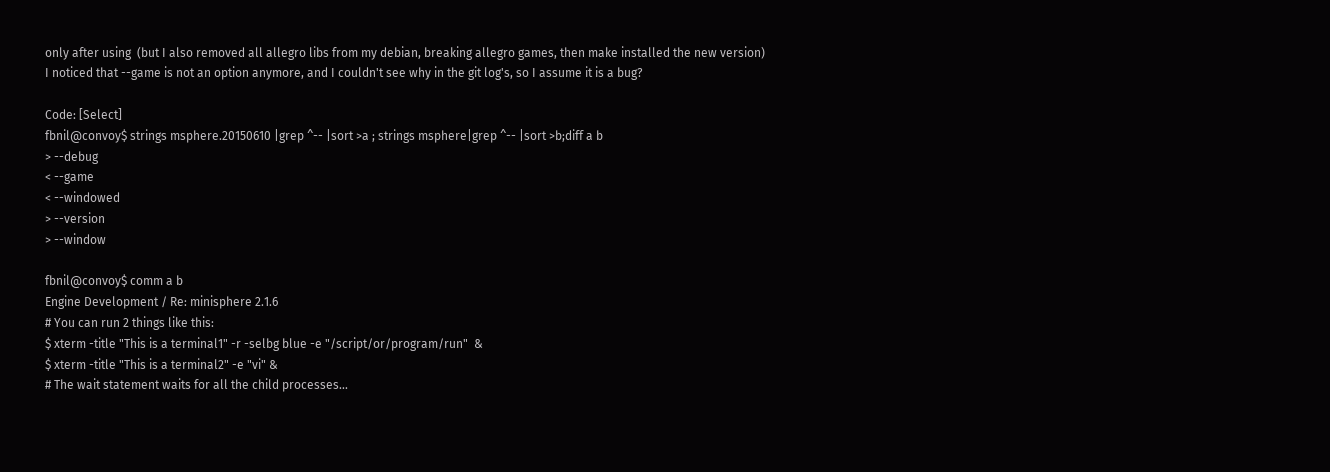only after using  (but I also removed all allegro libs from my debian, breaking allegro games, then make installed the new version)
I noticed that --game is not an option anymore, and I couldn't see why in the git log's, so I assume it is a bug?

Code: [Select]
fbnil@convoy$ strings msphere.20150610 |grep ^-- |sort >a ; strings msphere|grep ^-- |sort >b;diff a b
> --debug
< --game
< --windowed
> --version
> --window

fbnil@convoy$ comm a b
Engine Development / Re: minisphere 2.1.6
# You can run 2 things like this:
$ xterm -title "This is a terminal1" -r -selbg blue -e "/script/or/program/run"  &
$ xterm -title "This is a terminal2" -e "vi" &
# The wait statement waits for all the child processes...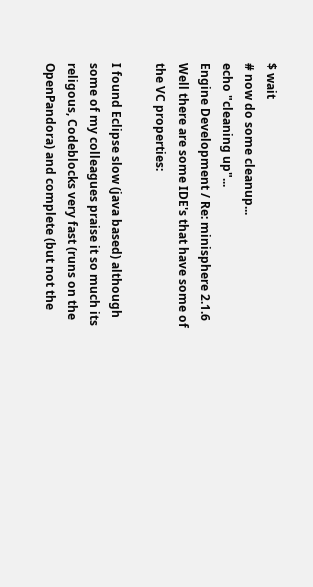$ wait
# now do some cleanup...
echo "cleaning up"...
Engine Development / Re: minisphere 2.1.6
Well there are some IDE's that have some of the VC properties:

I found Eclipse slow (java based) although some of my colleagues praise it so much its religous, Codeblocks very fast (runs on the OpenPandora) and complete (but not the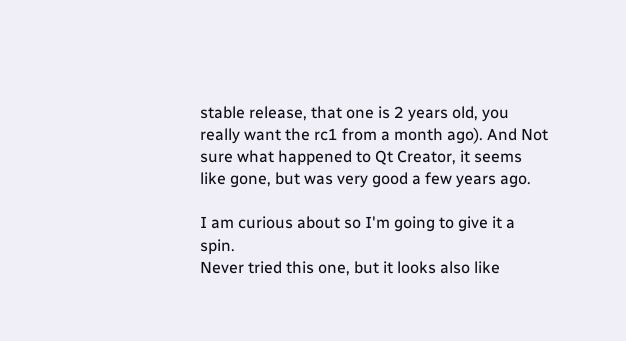stable release, that one is 2 years old, you really want the rc1 from a month ago). And Not sure what happened to Qt Creator, it seems like gone, but was very good a few years ago.

I am curious about so I'm going to give it a spin.
Never tried this one, but it looks also like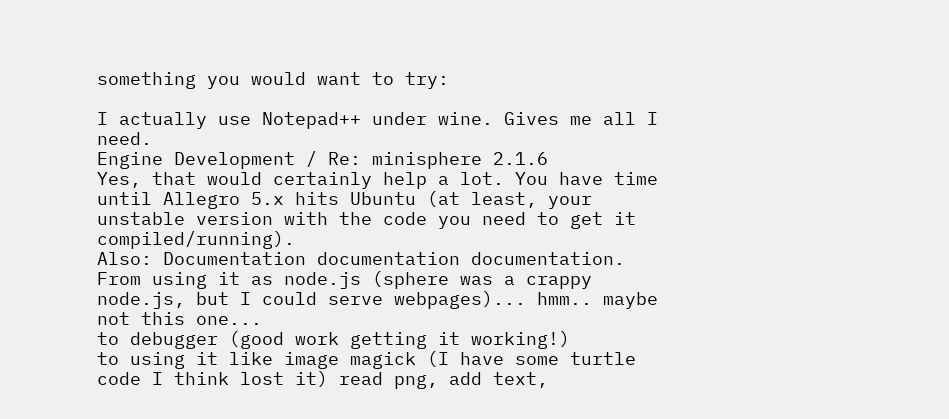something you would want to try:

I actually use Notepad++ under wine. Gives me all I need.
Engine Development / Re: minisphere 2.1.6
Yes, that would certainly help a lot. You have time until Allegro 5.x hits Ubuntu (at least, your unstable version with the code you need to get it compiled/running).
Also: Documentation documentation documentation.
From using it as node.js (sphere was a crappy node.js, but I could serve webpages)... hmm.. maybe not this one...
to debugger (good work getting it working!)
to using it like image magick (I have some turtle code I think lost it) read png, add text,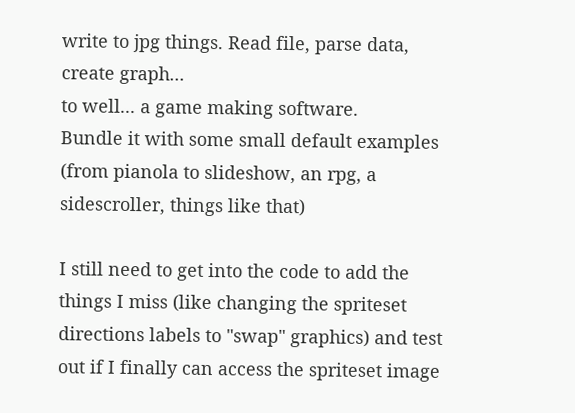write to jpg things. Read file, parse data, create graph...
to well... a game making software.
Bundle it with some small default examples (from pianola to slideshow, an rpg, a sidescroller, things like that)

I still need to get into the code to add the things I miss (like changing the spriteset directions labels to "swap" graphics) and test out if I finally can access the spriteset image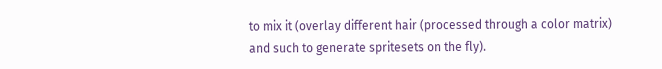to mix it (overlay different hair (processed through a color matrix) and such to generate spritesets on the fly).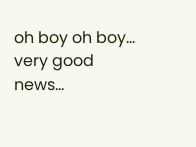oh boy oh boy... very good news...